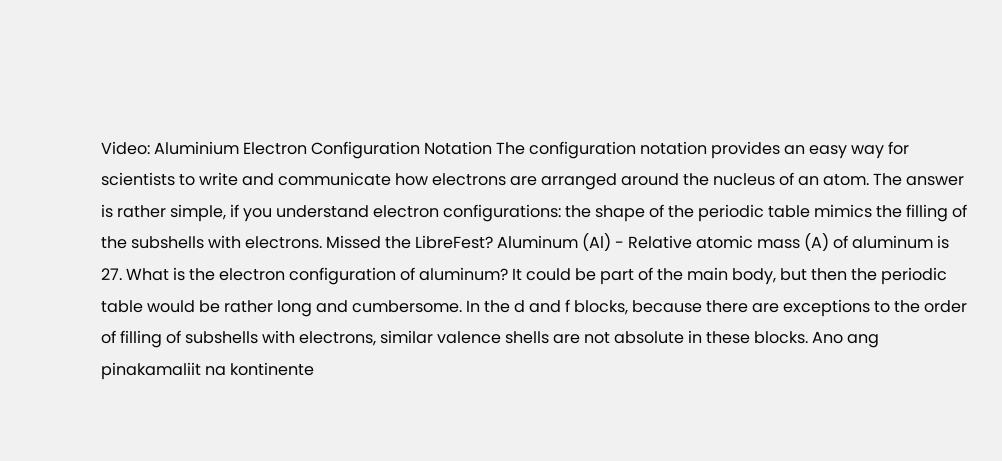Video: Aluminium Electron Configuration Notation The configuration notation provides an easy way for scientists to write and communicate how electrons are arranged around the nucleus of an atom. The answer is rather simple, if you understand electron configurations: the shape of the periodic table mimics the filling of the subshells with electrons. Missed the LibreFest? Aluminum (Al) - Relative atomic mass (A) of aluminum is 27. What is the electron configuration of aluminum? It could be part of the main body, but then the periodic table would be rather long and cumbersome. In the d and f blocks, because there are exceptions to the order of filling of subshells with electrons, similar valence shells are not absolute in these blocks. Ano ang pinakamaliit na kontinente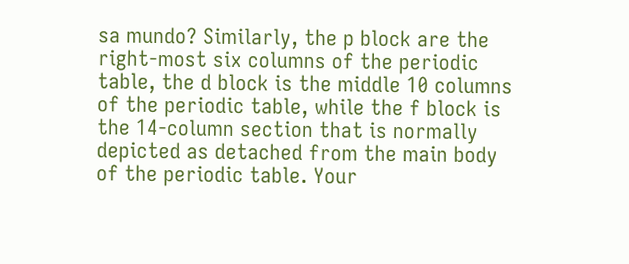sa mundo? Similarly, the p block are the right-most six columns of the periodic table, the d block is the middle 10 columns of the periodic table, while the f block is the 14-column section that is normally depicted as detached from the main body of the periodic table. Your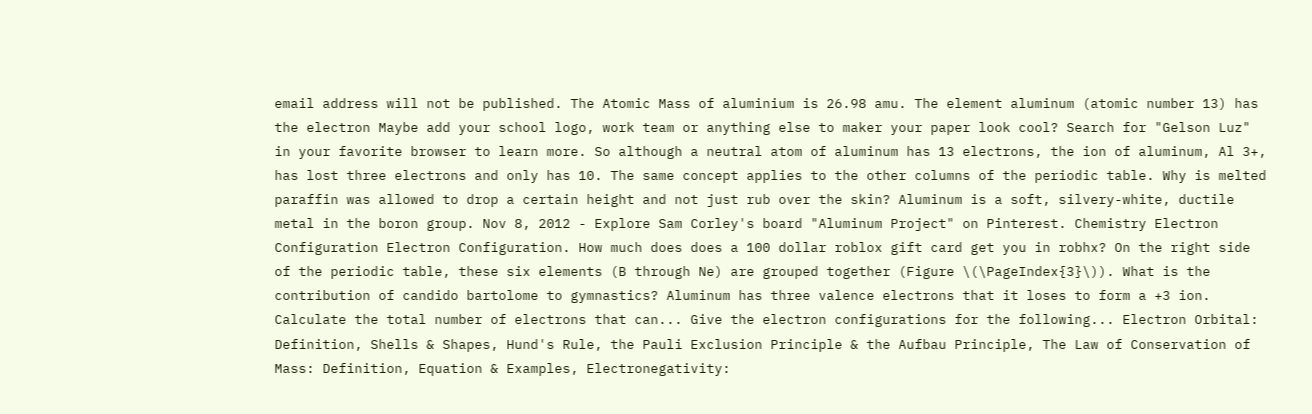email address will not be published. The Atomic Mass of aluminium is 26.98 amu. The element aluminum (atomic number 13) has the electron Maybe add your school logo, work team or anything else to maker your paper look cool? Search for "Gelson Luz" in your favorite browser to learn more. So although a neutral atom of aluminum has 13 electrons, the ion of aluminum, Al 3+, has lost three electrons and only has 10. The same concept applies to the other columns of the periodic table. Why is melted paraffin was allowed to drop a certain height and not just rub over the skin? Aluminum is a soft, silvery-white, ductile metal in the boron group. Nov 8, 2012 - Explore Sam Corley's board "Aluminum Project" on Pinterest. Chemistry Electron Configuration Electron Configuration. How much does does a 100 dollar roblox gift card get you in robhx? On the right side of the periodic table, these six elements (B through Ne) are grouped together (Figure \(\PageIndex{3}\)). What is the contribution of candido bartolome to gymnastics? Aluminum has three valence electrons that it loses to form a +3 ion. Calculate the total number of electrons that can... Give the electron configurations for the following... Electron Orbital: Definition, Shells & Shapes, Hund's Rule, the Pauli Exclusion Principle & the Aufbau Principle, The Law of Conservation of Mass: Definition, Equation & Examples, Electronegativity: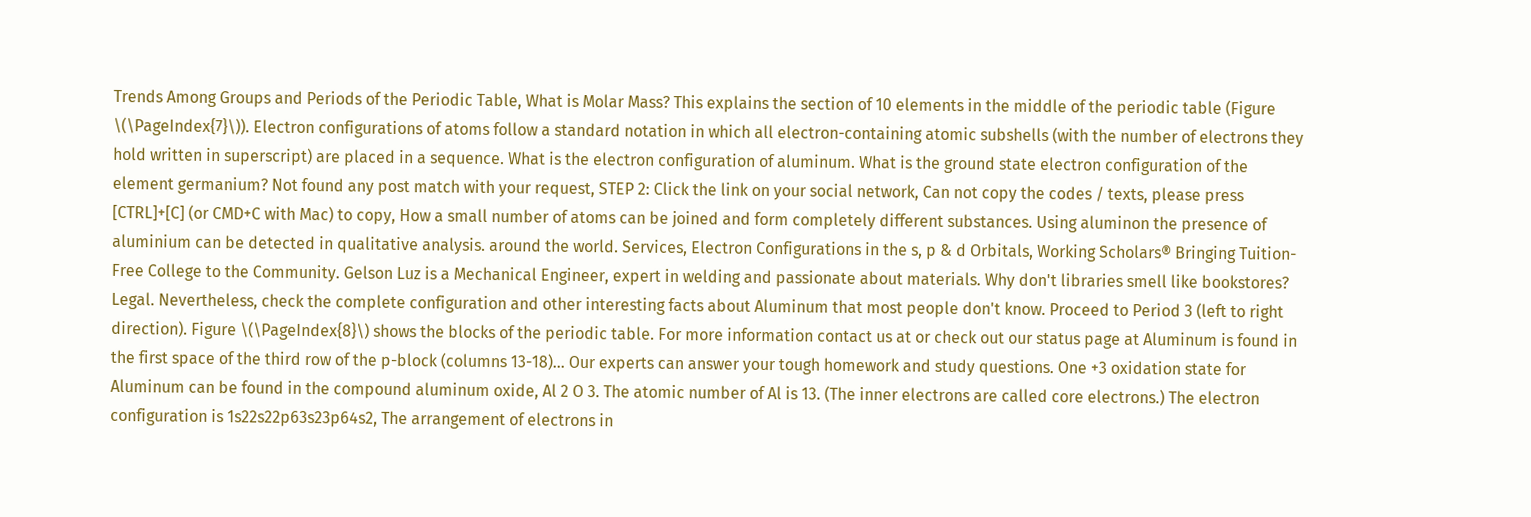Trends Among Groups and Periods of the Periodic Table, What is Molar Mass? This explains the section of 10 elements in the middle of the periodic table (Figure \(\PageIndex{7}\)). Electron configurations of atoms follow a standard notation in which all electron-containing atomic subshells (with the number of electrons they hold written in superscript) are placed in a sequence. What is the electron configuration of aluminum. What is the ground state electron configuration of the element germanium? Not found any post match with your request, STEP 2: Click the link on your social network, Can not copy the codes / texts, please press [CTRL]+[C] (or CMD+C with Mac) to copy, How a small number of atoms can be joined and form completely different substances. Using aluminon the presence of aluminium can be detected in qualitative analysis. around the world. Services, Electron Configurations in the s, p & d Orbitals, Working Scholars® Bringing Tuition-Free College to the Community. Gelson Luz is a Mechanical Engineer, expert in welding and passionate about materials. Why don't libraries smell like bookstores? Legal. Nevertheless, check the complete configuration and other interesting facts about Aluminum that most people don't know. Proceed to Period 3 (left to right direction). Figure \(\PageIndex{8}\) shows the blocks of the periodic table. For more information contact us at or check out our status page at Aluminum is found in the first space of the third row of the p-block (columns 13-18)... Our experts can answer your tough homework and study questions. One +3 oxidation state for Aluminum can be found in the compound aluminum oxide, Al 2 O 3. The atomic number of Al is 13. (The inner electrons are called core electrons.) The electron configuration is 1s22s22p63s23p64s2, The arrangement of electrons in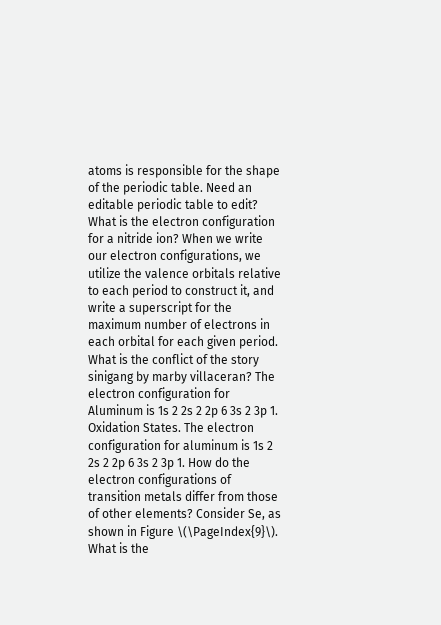atoms is responsible for the shape of the periodic table. Need an editable periodic table to edit? What is the electron configuration for a nitride ion? When we write our electron configurations, we utilize the valence orbitals relative to each period to construct it, and write a superscript for the maximum number of electrons in each orbital for each given period. What is the conflict of the story sinigang by marby villaceran? The electron configuration for Aluminum is 1s 2 2s 2 2p 6 3s 2 3p 1. Oxidation States. The electron configuration for aluminum is 1s 2 2s 2 2p 6 3s 2 3p 1. How do the electron configurations of transition metals differ from those of other elements? Consider Se, as shown in Figure \(\PageIndex{9}\). What is the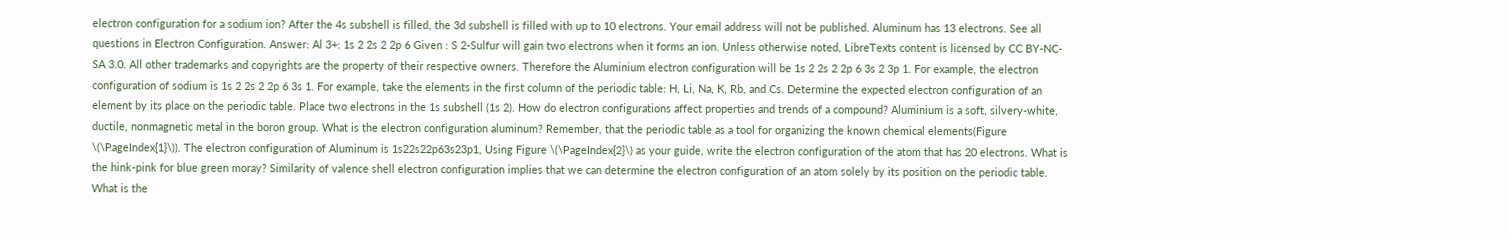electron configuration for a sodium ion? After the 4s subshell is filled, the 3d subshell is filled with up to 10 electrons. Your email address will not be published. Aluminum has 13 electrons. See all questions in Electron Configuration. Answer: Al 3+: 1s 2 2s 2 2p 6 Given : S 2-Sulfur will gain two electrons when it forms an ion. Unless otherwise noted, LibreTexts content is licensed by CC BY-NC-SA 3.0. All other trademarks and copyrights are the property of their respective owners. Therefore the Aluminium electron configuration will be 1s 2 2s 2 2p 6 3s 2 3p 1. For example, the electron configuration of sodium is 1s 2 2s 2 2p 6 3s 1. For example, take the elements in the first column of the periodic table: H, Li, Na, K, Rb, and Cs. Determine the expected electron configuration of an element by its place on the periodic table. Place two electrons in the 1s subshell (1s 2). How do electron configurations affect properties and trends of a compound? Aluminium is a soft, silvery-white, ductile, nonmagnetic metal in the boron group. What is the electron configuration aluminum? Remember, that the periodic table as a tool for organizing the known chemical elements(Figure \(\PageIndex{1}\)). The electron configuration of Aluminum is 1s22s22p63s23p1, Using Figure \(\PageIndex{2}\) as your guide, write the electron configuration of the atom that has 20 electrons. What is the hink-pink for blue green moray? Similarity of valence shell electron configuration implies that we can determine the electron configuration of an atom solely by its position on the periodic table. What is the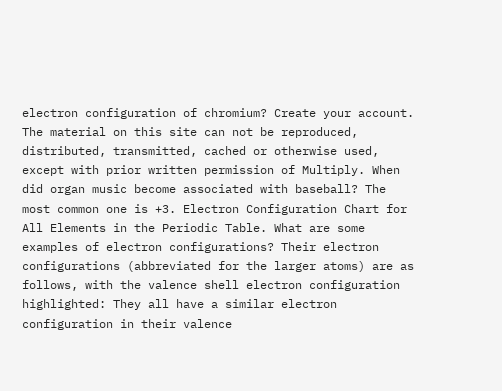electron configuration of chromium? Create your account. The material on this site can not be reproduced, distributed, transmitted, cached or otherwise used, except with prior written permission of Multiply. When did organ music become associated with baseball? The most common one is +3. Electron Configuration Chart for All Elements in the Periodic Table. What are some examples of electron configurations? Their electron configurations (abbreviated for the larger atoms) are as follows, with the valence shell electron configuration highlighted: They all have a similar electron configuration in their valence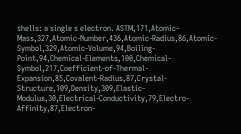shells: a single s electron. ASTM,171,Atomic-Mass,327,Atomic-Number,436,Atomic-Radius,86,Atomic-Symbol,329,Atomic-Volume,94,Boiling-Point,94,Chemical-Elements,100,Chemical-Symbol,217,Coefficient-of-Thermal-Expansion,85,Covalent-Radius,87,Crystal-Structure,109,Density,309,Elastic-Modulus,30,Electrical-Conductivity,79,Electro-Affinity,87,Electron-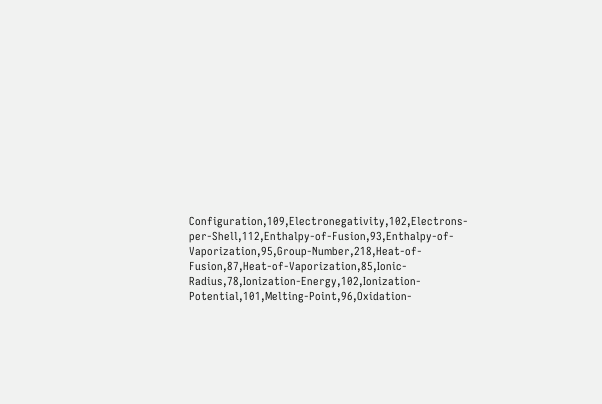Configuration,109,Electronegativity,102,Electrons-per-Shell,112,Enthalpy-of-Fusion,93,Enthalpy-of-Vaporization,95,Group-Number,218,Heat-of-Fusion,87,Heat-of-Vaporization,85,Ionic-Radius,78,Ionization-Energy,102,Ionization-Potential,101,Melting-Point,96,Oxidation-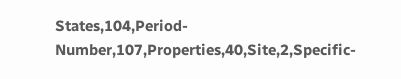States,104,Period-Number,107,Properties,40,Site,2,Specific-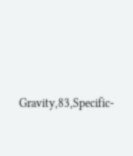Gravity,83,Specific-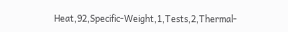Heat,92,Specific-Weight,1,Tests,2,Thermal-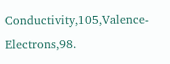Conductivity,105,Valence-Electrons,98.